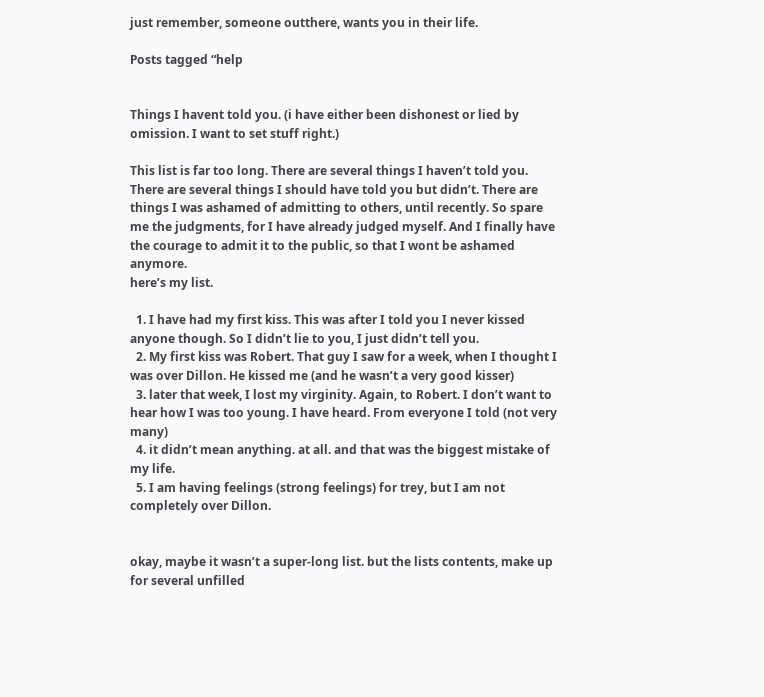just remember, someone outthere, wants you in their life.

Posts tagged “help


Things I havent told you. (i have either been dishonest or lied by omission. I want to set stuff right.)

This list is far too long. There are several things I haven’t told you. There are several things I should have told you but didn’t. There are things I was ashamed of admitting to others, until recently. So spare me the judgments, for I have already judged myself. And I finally have the courage to admit it to the public, so that I wont be ashamed anymore.
here’s my list.

  1. I have had my first kiss. This was after I told you I never kissed anyone though. So I didn’t lie to you, I just didn’t tell you.
  2. My first kiss was Robert. That guy I saw for a week, when I thought I was over Dillon. He kissed me (and he wasn’t a very good kisser)
  3. later that week, I lost my virginity. Again, to Robert. I don’t want to hear how I was too young. I have heard. From everyone I told (not very many)
  4. it didn’t mean anything. at all. and that was the biggest mistake of my life.
  5. I am having feelings (strong feelings) for trey, but I am not completely over Dillon.


okay, maybe it wasn’t a super-long list. but the lists contents, make up for several unfilled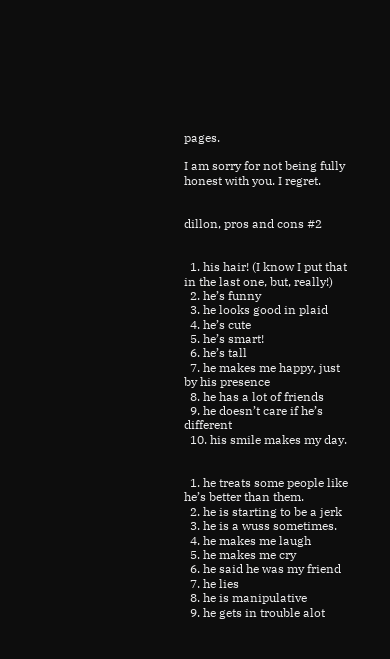pages.

I am sorry for not being fully honest with you. I regret.


dillon, pros and cons #2


  1. his hair! (I know I put that in the last one, but, really!)
  2. he’s funny
  3. he looks good in plaid
  4. he’s cute
  5. he’s smart!
  6. he’s tall
  7. he makes me happy, just by his presence
  8. he has a lot of friends
  9. he doesn’t care if he’s different
  10. his smile makes my day.


  1. he treats some people like he’s better than them.
  2. he is starting to be a jerk
  3. he is a wuss sometimes.
  4. he makes me laugh
  5. he makes me cry
  6. he said he was my friend
  7. he lies
  8. he is manipulative
  9. he gets in trouble alot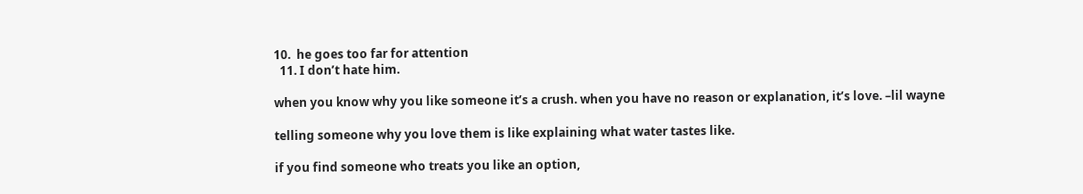10.  he goes too far for attention
  11. I don’t hate him.

when you know why you like someone it’s a crush. when you have no reason or explanation, it’s love. –lil wayne

telling someone why you love them is like explaining what water tastes like.

if you find someone who treats you like an option,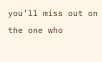you’ll miss out on the one who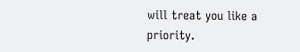will treat you like a priority.